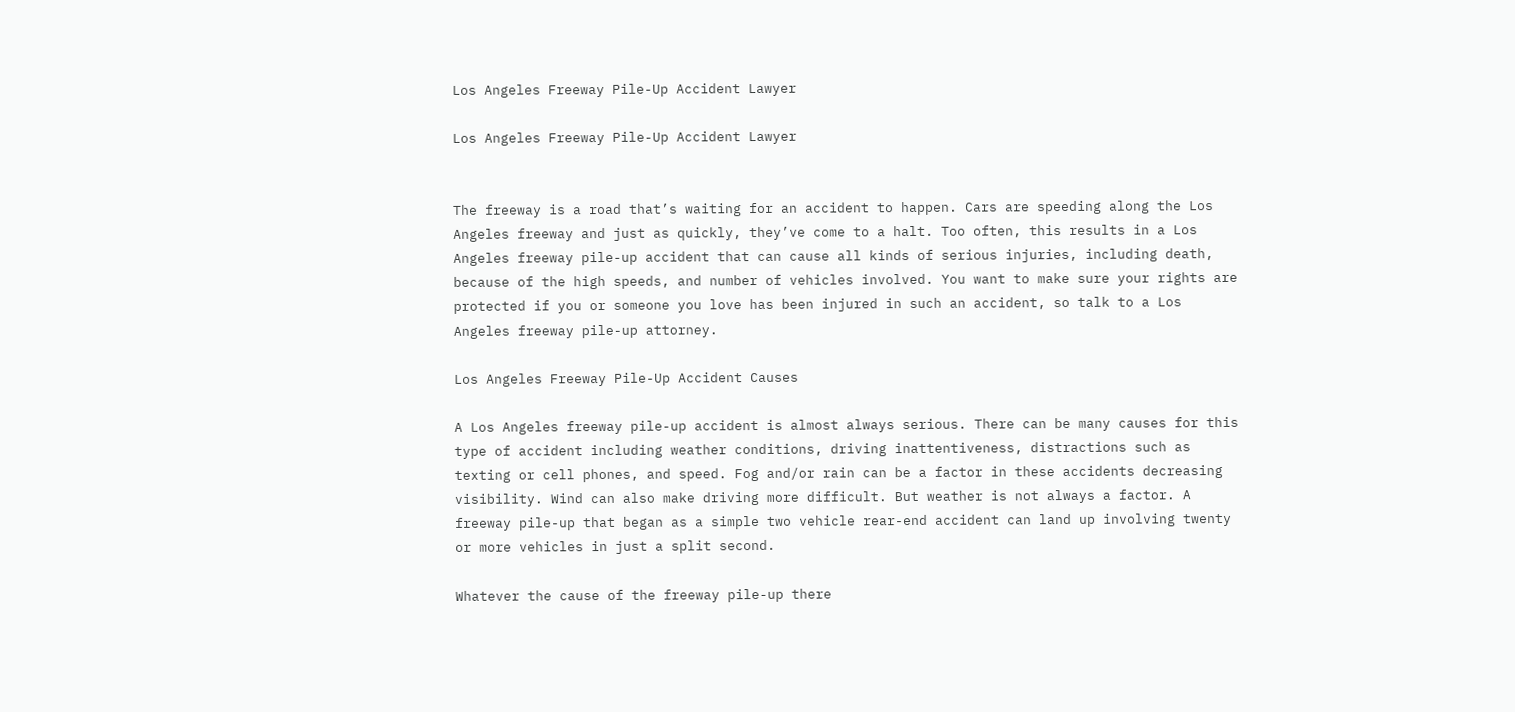Los Angeles Freeway Pile-Up Accident Lawyer

Los Angeles Freeway Pile-Up Accident Lawyer


The freeway is a road that’s waiting for an accident to happen. Cars are speeding along the Los Angeles freeway and just as quickly, they’ve come to a halt. Too often, this results in a Los Angeles freeway pile-up accident that can cause all kinds of serious injuries, including death, because of the high speeds, and number of vehicles involved. You want to make sure your rights are protected if you or someone you love has been injured in such an accident, so talk to a Los Angeles freeway pile-up attorney.

Los Angeles Freeway Pile-Up Accident Causes

A Los Angeles freeway pile-up accident is almost always serious. There can be many causes for this type of accident including weather conditions, driving inattentiveness, distractions such as texting or cell phones, and speed. Fog and/or rain can be a factor in these accidents decreasing visibility. Wind can also make driving more difficult. But weather is not always a factor. A freeway pile-up that began as a simple two vehicle rear-end accident can land up involving twenty or more vehicles in just a split second.

Whatever the cause of the freeway pile-up there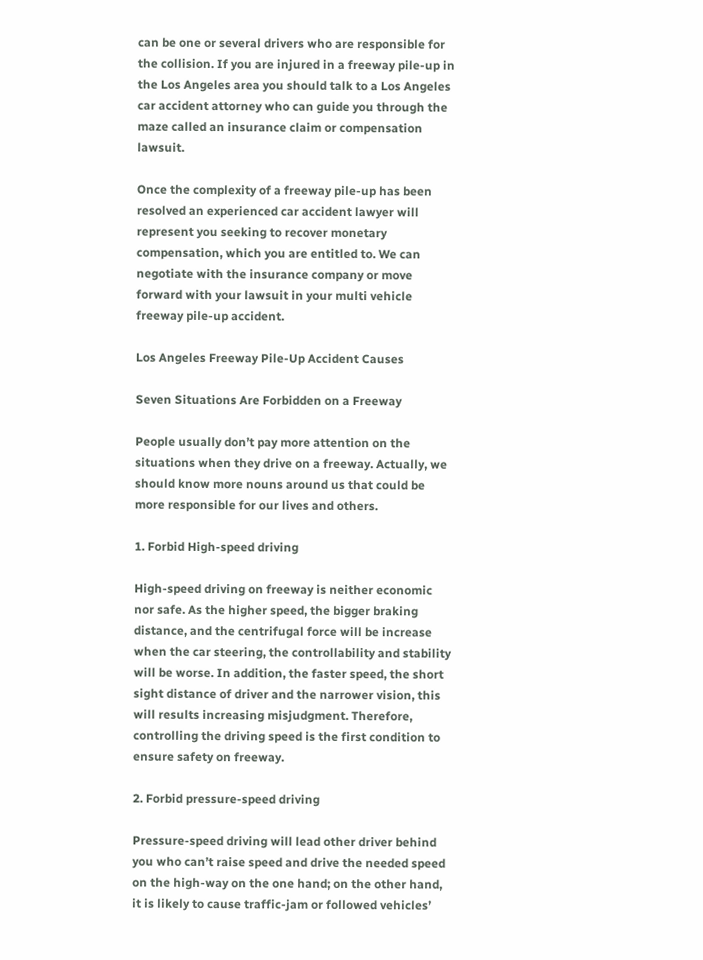can be one or several drivers who are responsible for the collision. If you are injured in a freeway pile-up in the Los Angeles area you should talk to a Los Angeles car accident attorney who can guide you through the maze called an insurance claim or compensation lawsuit.

Once the complexity of a freeway pile-up has been resolved an experienced car accident lawyer will represent you seeking to recover monetary compensation, which you are entitled to. We can negotiate with the insurance company or move forward with your lawsuit in your multi vehicle freeway pile-up accident.

Los Angeles Freeway Pile-Up Accident Causes

Seven Situations Are Forbidden on a Freeway

People usually don’t pay more attention on the situations when they drive on a freeway. Actually, we should know more nouns around us that could be more responsible for our lives and others.

1. Forbid High-speed driving

High-speed driving on freeway is neither economic nor safe. As the higher speed, the bigger braking distance, and the centrifugal force will be increase when the car steering, the controllability and stability will be worse. In addition, the faster speed, the short sight distance of driver and the narrower vision, this will results increasing misjudgment. Therefore, controlling the driving speed is the first condition to ensure safety on freeway.

2. Forbid pressure-speed driving

Pressure-speed driving will lead other driver behind you who can’t raise speed and drive the needed speed on the high-way on the one hand; on the other hand, it is likely to cause traffic-jam or followed vehicles’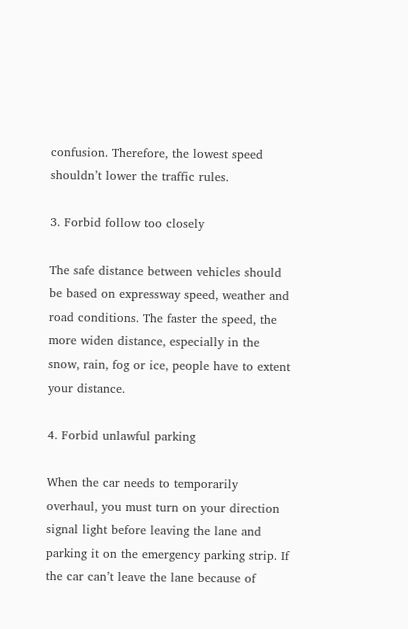confusion. Therefore, the lowest speed shouldn’t lower the traffic rules.

3. Forbid follow too closely

The safe distance between vehicles should be based on expressway speed, weather and road conditions. The faster the speed, the more widen distance, especially in the snow, rain, fog or ice, people have to extent your distance.

4. Forbid unlawful parking

When the car needs to temporarily overhaul, you must turn on your direction signal light before leaving the lane and parking it on the emergency parking strip. If the car can’t leave the lane because of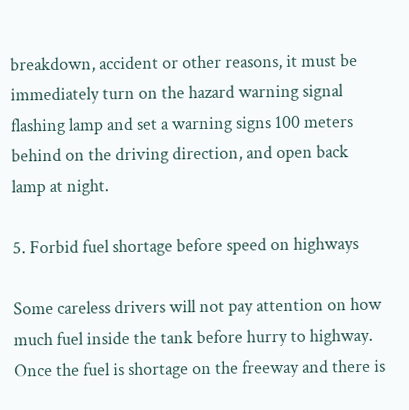breakdown, accident or other reasons, it must be immediately turn on the hazard warning signal flashing lamp and set a warning signs 100 meters behind on the driving direction, and open back lamp at night.

5. Forbid fuel shortage before speed on highways

Some careless drivers will not pay attention on how much fuel inside the tank before hurry to highway. Once the fuel is shortage on the freeway and there is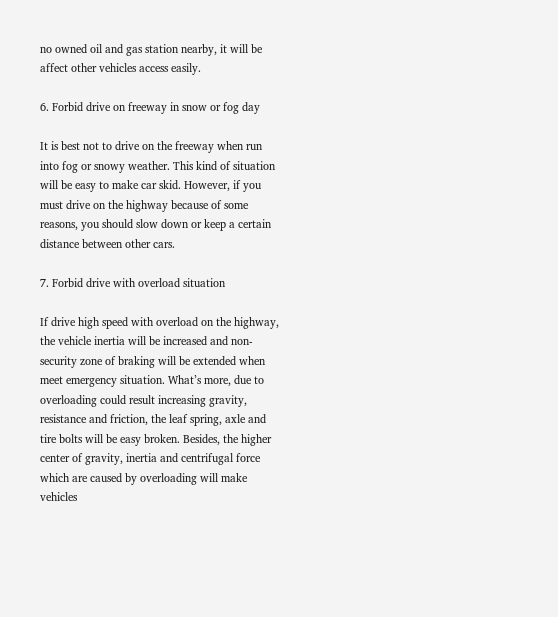no owned oil and gas station nearby, it will be affect other vehicles access easily.

6. Forbid drive on freeway in snow or fog day

It is best not to drive on the freeway when run into fog or snowy weather. This kind of situation will be easy to make car skid. However, if you must drive on the highway because of some reasons, you should slow down or keep a certain distance between other cars.

7. Forbid drive with overload situation

If drive high speed with overload on the highway, the vehicle inertia will be increased and non-security zone of braking will be extended when meet emergency situation. What’s more, due to overloading could result increasing gravity, resistance and friction, the leaf spring, axle and tire bolts will be easy broken. Besides, the higher center of gravity, inertia and centrifugal force which are caused by overloading will make vehicles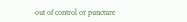out of control or puncture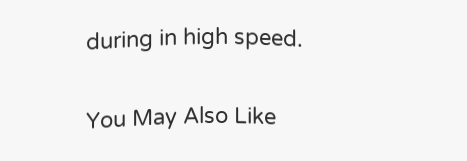during in high speed.

You May Also Like